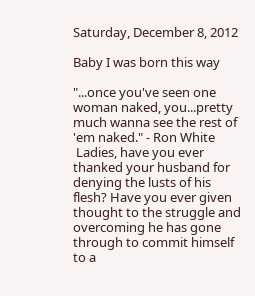Saturday, December 8, 2012

Baby I was born this way

"...once you've seen one woman naked, you...pretty much wanna see the rest of 'em naked." - Ron White
 Ladies, have you ever thanked your husband for denying the lusts of his flesh? Have you ever given thought to the struggle and overcoming he has gone through to commit himself to a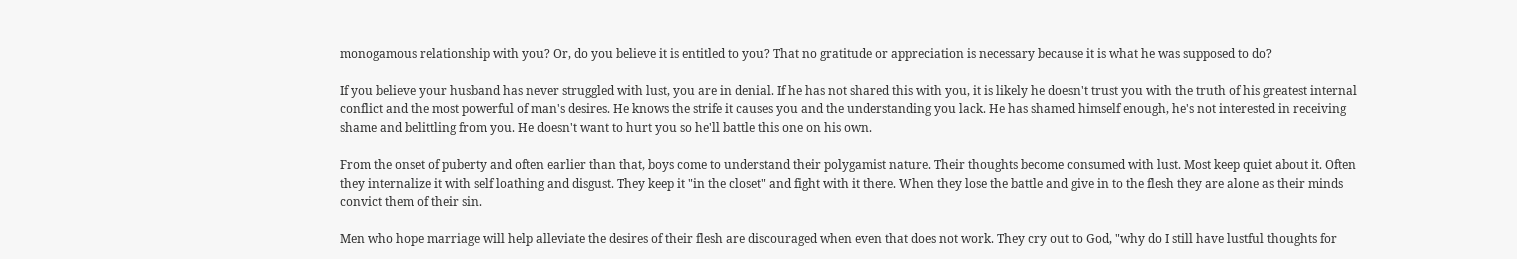monogamous relationship with you? Or, do you believe it is entitled to you? That no gratitude or appreciation is necessary because it is what he was supposed to do?

If you believe your husband has never struggled with lust, you are in denial. If he has not shared this with you, it is likely he doesn't trust you with the truth of his greatest internal conflict and the most powerful of man's desires. He knows the strife it causes you and the understanding you lack. He has shamed himself enough, he's not interested in receiving shame and belittling from you. He doesn't want to hurt you so he'll battle this one on his own.

From the onset of puberty and often earlier than that, boys come to understand their polygamist nature. Their thoughts become consumed with lust. Most keep quiet about it. Often they internalize it with self loathing and disgust. They keep it "in the closet" and fight with it there. When they lose the battle and give in to the flesh they are alone as their minds convict them of their sin.

Men who hope marriage will help alleviate the desires of their flesh are discouraged when even that does not work. They cry out to God, "why do I still have lustful thoughts for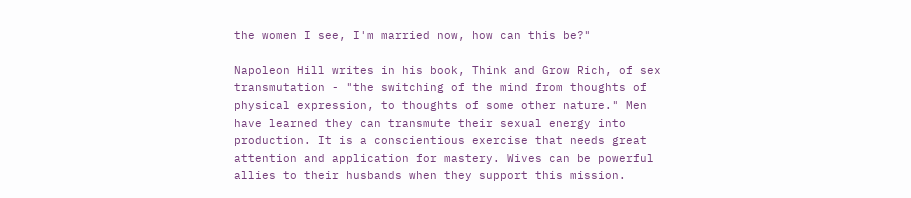the women I see, I'm married now, how can this be?"

Napoleon Hill writes in his book, Think and Grow Rich, of sex transmutation - "the switching of the mind from thoughts of physical expression, to thoughts of some other nature." Men have learned they can transmute their sexual energy into production. It is a conscientious exercise that needs great attention and application for mastery. Wives can be powerful allies to their husbands when they support this mission.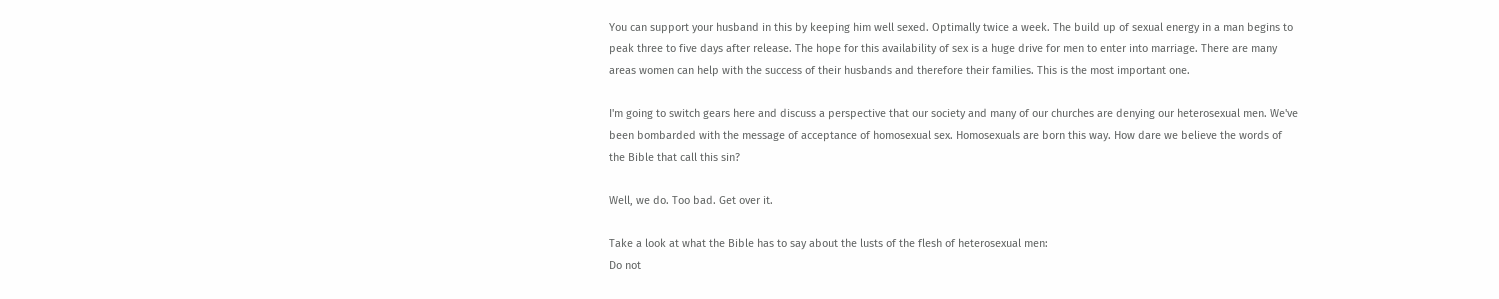You can support your husband in this by keeping him well sexed. Optimally twice a week. The build up of sexual energy in a man begins to peak three to five days after release. The hope for this availability of sex is a huge drive for men to enter into marriage. There are many areas women can help with the success of their husbands and therefore their families. This is the most important one.

I'm going to switch gears here and discuss a perspective that our society and many of our churches are denying our heterosexual men. We've been bombarded with the message of acceptance of homosexual sex. Homosexuals are born this way. How dare we believe the words of the Bible that call this sin?

Well, we do. Too bad. Get over it.

Take a look at what the Bible has to say about the lusts of the flesh of heterosexual men:
Do not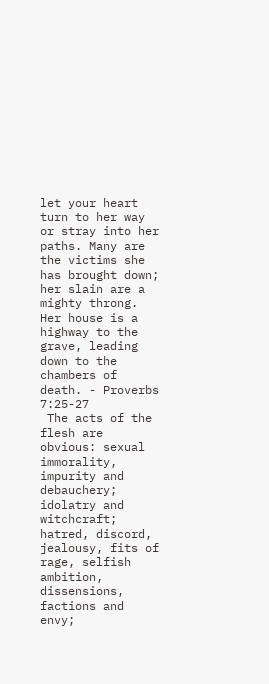let your heart turn to her way or stray into her paths. Many are the victims she has brought down; her slain are a mighty throng. Her house is a highway to the grave, leading down to the chambers of death. - Proverbs 7:25-27
 The acts of the flesh are obvious: sexual immorality, impurity and debauchery; idolatry and witchcraft; hatred, discord, jealousy, fits of rage, selfish ambition, dissensions, factions and envy;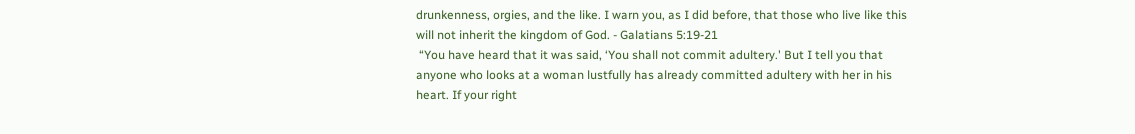drunkenness, orgies, and the like. I warn you, as I did before, that those who live like this will not inherit the kingdom of God. - Galatians 5:19-21
 “You have heard that it was said, ‘You shall not commit adultery.' But I tell you that anyone who looks at a woman lustfully has already committed adultery with her in his heart. If your right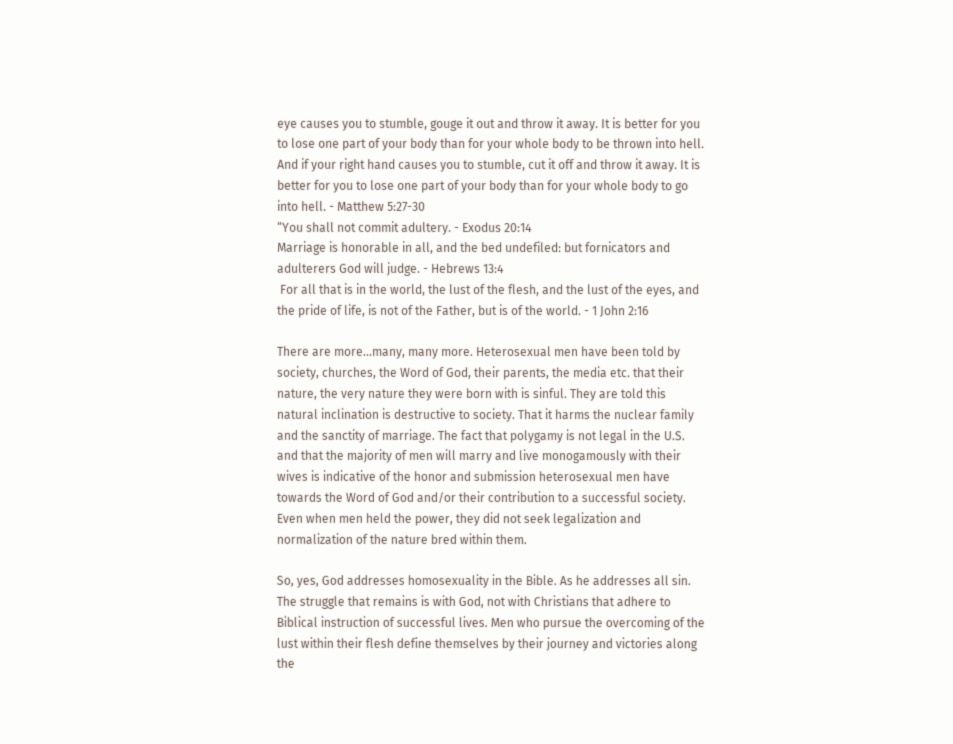eye causes you to stumble, gouge it out and throw it away. It is better for you to lose one part of your body than for your whole body to be thrown into hell. And if your right hand causes you to stumble, cut it off and throw it away. It is better for you to lose one part of your body than for your whole body to go into hell. - Matthew 5:27-30
“You shall not commit adultery. - Exodus 20:14
Marriage is honorable in all, and the bed undefiled: but fornicators and adulterers God will judge. - Hebrews 13:4
 For all that is in the world, the lust of the flesh, and the lust of the eyes, and the pride of life, is not of the Father, but is of the world. - 1 John 2:16

There are more...many, many more. Heterosexual men have been told by society, churches, the Word of God, their parents, the media etc. that their nature, the very nature they were born with is sinful. They are told this natural inclination is destructive to society. That it harms the nuclear family and the sanctity of marriage. The fact that polygamy is not legal in the U.S. and that the majority of men will marry and live monogamously with their wives is indicative of the honor and submission heterosexual men have towards the Word of God and/or their contribution to a successful society. Even when men held the power, they did not seek legalization and normalization of the nature bred within them.

So, yes, God addresses homosexuality in the Bible. As he addresses all sin. The struggle that remains is with God, not with Christians that adhere to Biblical instruction of successful lives. Men who pursue the overcoming of the lust within their flesh define themselves by their journey and victories along the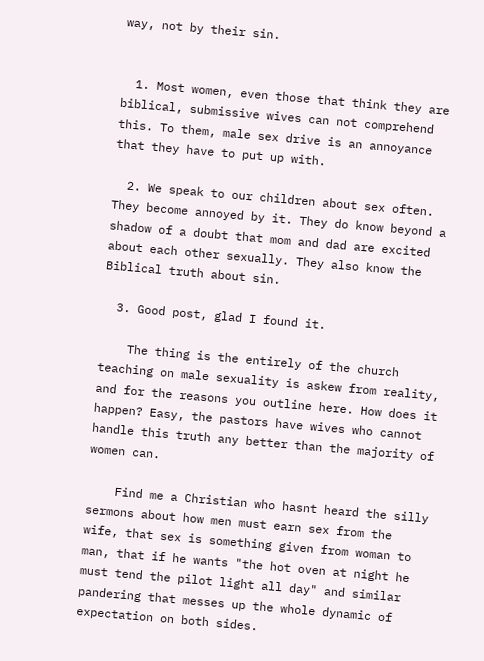way, not by their sin.


  1. Most women, even those that think they are biblical, submissive wives can not comprehend this. To them, male sex drive is an annoyance that they have to put up with.

  2. We speak to our children about sex often. They become annoyed by it. They do know beyond a shadow of a doubt that mom and dad are excited about each other sexually. They also know the Biblical truth about sin.

  3. Good post, glad I found it.

    The thing is the entirely of the church teaching on male sexuality is askew from reality, and for the reasons you outline here. How does it happen? Easy, the pastors have wives who cannot handle this truth any better than the majority of women can.

    Find me a Christian who hasnt heard the silly sermons about how men must earn sex from the wife, that sex is something given from woman to man, that if he wants "the hot oven at night he must tend the pilot light all day" and similar pandering that messes up the whole dynamic of expectation on both sides.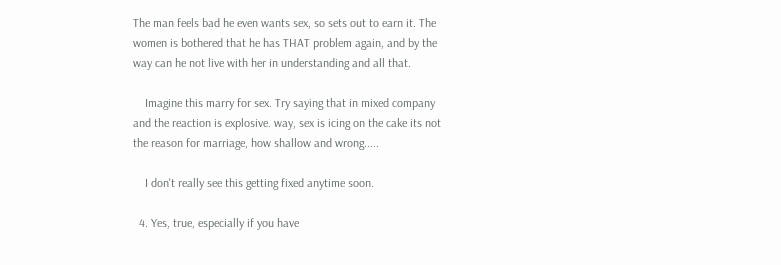The man feels bad he even wants sex, so sets out to earn it. The women is bothered that he has THAT problem again, and by the way can he not live with her in understanding and all that.

    Imagine this marry for sex. Try saying that in mixed company and the reaction is explosive. way, sex is icing on the cake its not the reason for marriage, how shallow and wrong.....

    I don't really see this getting fixed anytime soon.

  4. Yes, true, especially if you have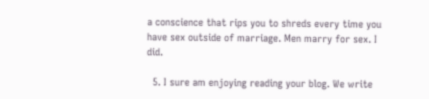a conscience that rips you to shreds every time you have sex outside of marriage. Men marry for sex. I did.

  5. I sure am enjoying reading your blog. We write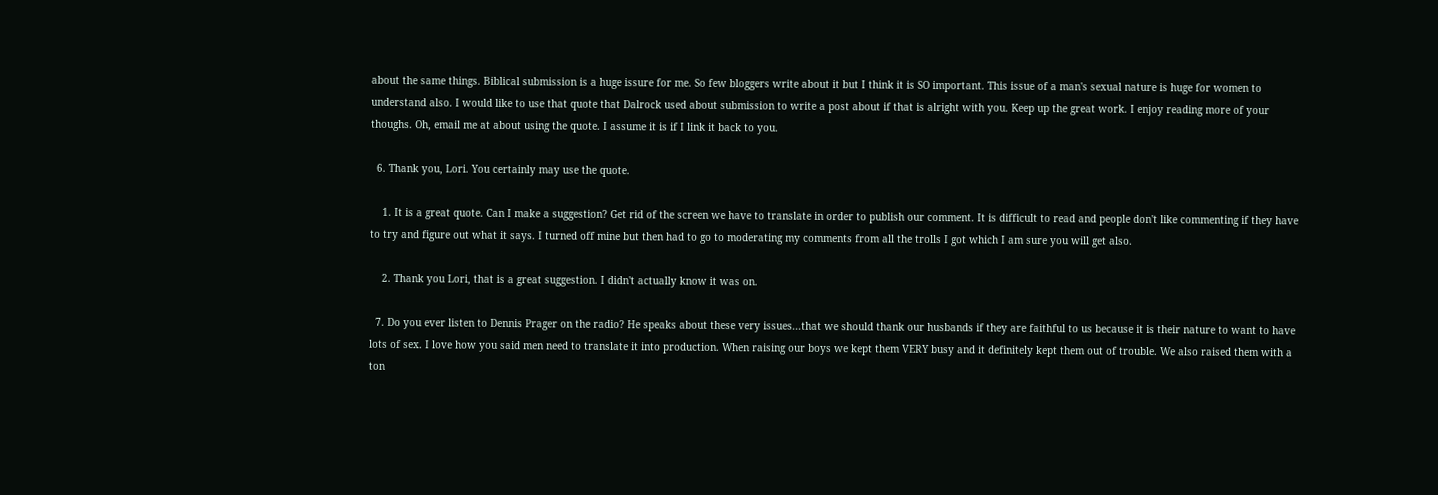about the same things. Biblical submission is a huge issure for me. So few bloggers write about it but I think it is SO important. This issue of a man's sexual nature is huge for women to understand also. I would like to use that quote that Dalrock used about submission to write a post about if that is alright with you. Keep up the great work. I enjoy reading more of your thoughs. Oh, email me at about using the quote. I assume it is if I link it back to you.

  6. Thank you, Lori. You certainly may use the quote.

    1. It is a great quote. Can I make a suggestion? Get rid of the screen we have to translate in order to publish our comment. It is difficult to read and people don't like commenting if they have to try and figure out what it says. I turned off mine but then had to go to moderating my comments from all the trolls I got which I am sure you will get also.

    2. Thank you Lori, that is a great suggestion. I didn't actually know it was on.

  7. Do you ever listen to Dennis Prager on the radio? He speaks about these very issues...that we should thank our husbands if they are faithful to us because it is their nature to want to have lots of sex. I love how you said men need to translate it into production. When raising our boys we kept them VERY busy and it definitely kept them out of trouble. We also raised them with a ton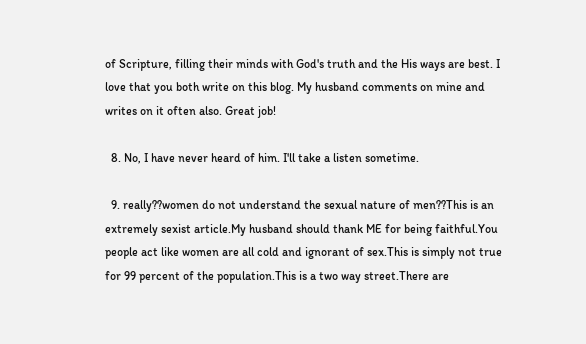of Scripture, filling their minds with God's truth and the His ways are best. I love that you both write on this blog. My husband comments on mine and writes on it often also. Great job!

  8. No, I have never heard of him. I'll take a listen sometime.

  9. really??women do not understand the sexual nature of men??This is an extremely sexist article.My husband should thank ME for being faithful.You people act like women are all cold and ignorant of sex.This is simply not true for 99 percent of the population.This is a two way street.There are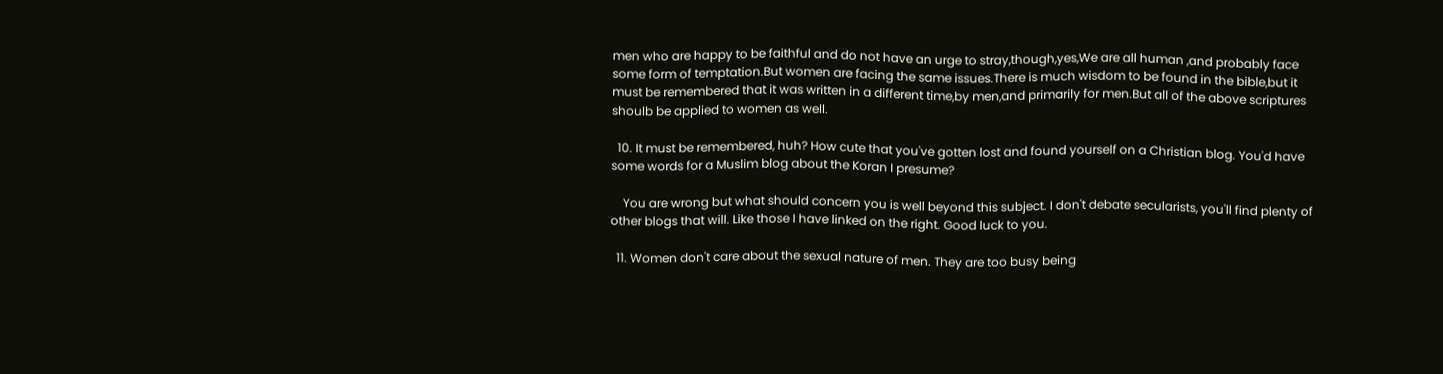men who are happy to be faithful and do not have an urge to stray,though,yes,We are all human ,and probably face some form of temptation.But women are facing the same issues.There is much wisdom to be found in the bible,but it must be remembered that it was written in a different time,by men,and primarily for men.But all of the above scriptures shoulb be applied to women as well.

  10. It must be remembered, huh? How cute that you've gotten lost and found yourself on a Christian blog. You'd have some words for a Muslim blog about the Koran I presume?

    You are wrong but what should concern you is well beyond this subject. I don't debate secularists, you'll find plenty of other blogs that will. Like those I have linked on the right. Good luck to you.

  11. Women don't care about the sexual nature of men. They are too busy being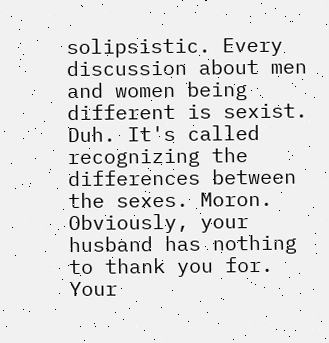solipsistic. Every discussion about men and women being different is sexist. Duh. It's called recognizing the differences between the sexes. Moron. Obviously, your husband has nothing to thank you for. Your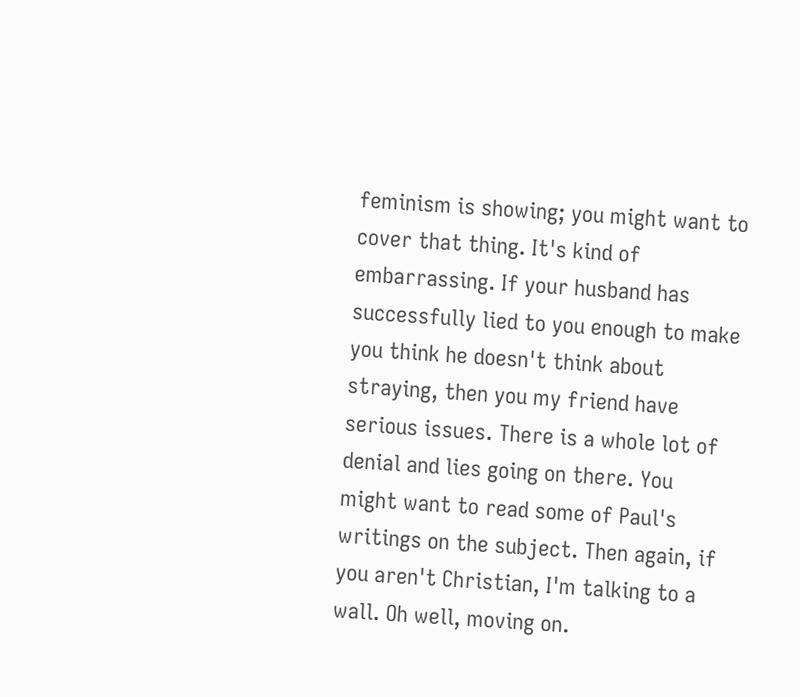feminism is showing; you might want to cover that thing. It's kind of embarrassing. If your husband has successfully lied to you enough to make you think he doesn't think about straying, then you my friend have serious issues. There is a whole lot of denial and lies going on there. You might want to read some of Paul's writings on the subject. Then again, if you aren't Christian, I'm talking to a wall. Oh well, moving on.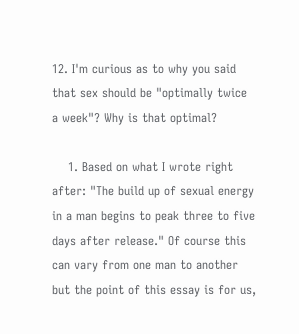12. I'm curious as to why you said that sex should be "optimally twice a week"? Why is that optimal?

    1. Based on what I wrote right after: "The build up of sexual energy in a man begins to peak three to five days after release." Of course this can vary from one man to another but the point of this essay is for us,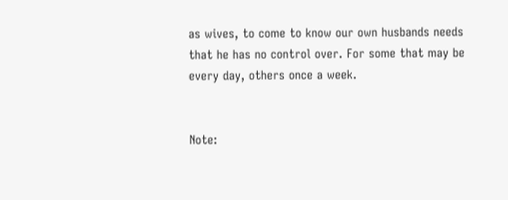as wives, to come to know our own husbands needs that he has no control over. For some that may be every day, others once a week.


Note: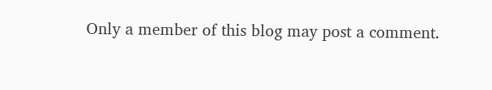Only a member of this blog may post a comment.